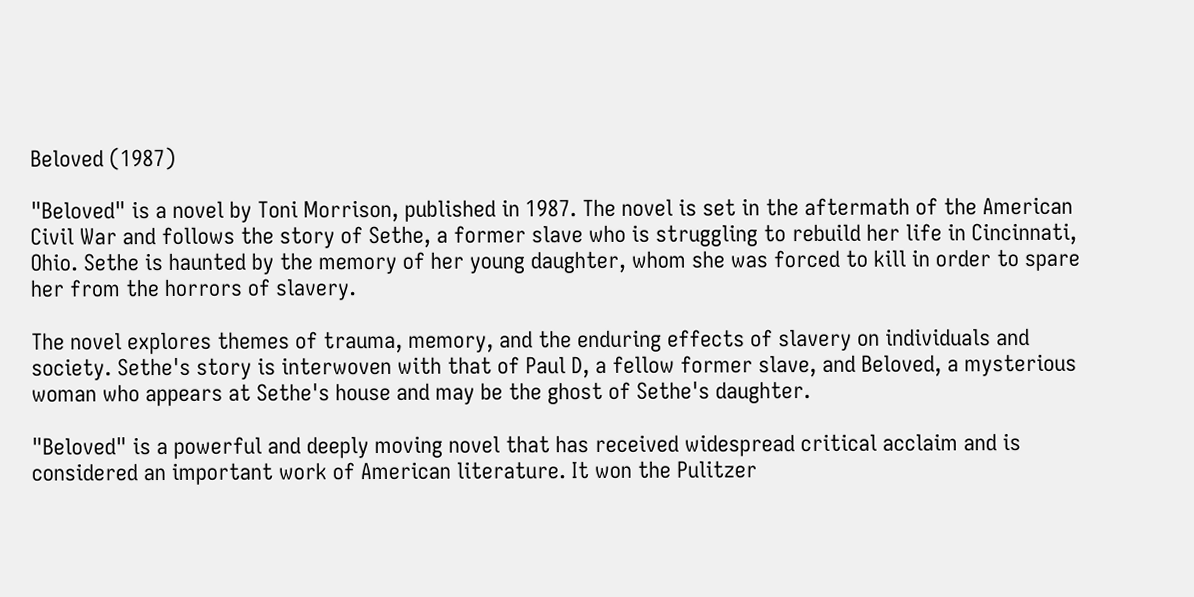Beloved (1987)

"Beloved" is a novel by Toni Morrison, published in 1987. The novel is set in the aftermath of the American Civil War and follows the story of Sethe, a former slave who is struggling to rebuild her life in Cincinnati, Ohio. Sethe is haunted by the memory of her young daughter, whom she was forced to kill in order to spare her from the horrors of slavery.

The novel explores themes of trauma, memory, and the enduring effects of slavery on individuals and society. Sethe's story is interwoven with that of Paul D, a fellow former slave, and Beloved, a mysterious woman who appears at Sethe's house and may be the ghost of Sethe's daughter.

"Beloved" is a powerful and deeply moving novel that has received widespread critical acclaim and is considered an important work of American literature. It won the Pulitzer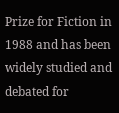Prize for Fiction in 1988 and has been widely studied and debated for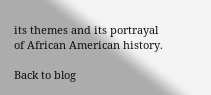its themes and its portrayal of African American history.

Back to blog